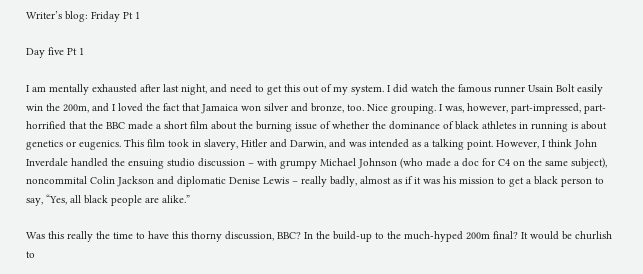Writer’s blog: Friday Pt 1

Day five Pt 1

I am mentally exhausted after last night, and need to get this out of my system. I did watch the famous runner Usain Bolt easily win the 200m, and I loved the fact that Jamaica won silver and bronze, too. Nice grouping. I was, however, part-impressed, part-horrified that the BBC made a short film about the burning issue of whether the dominance of black athletes in running is about genetics or eugenics. This film took in slavery, Hitler and Darwin, and was intended as a talking point. However, I think John Inverdale handled the ensuing studio discussion – with grumpy Michael Johnson (who made a doc for C4 on the same subject), noncommital Colin Jackson and diplomatic Denise Lewis – really badly, almost as if it was his mission to get a black person to say, “Yes, all black people are alike.”

Was this really the time to have this thorny discussion, BBC? In the build-up to the much-hyped 200m final? It would be churlish to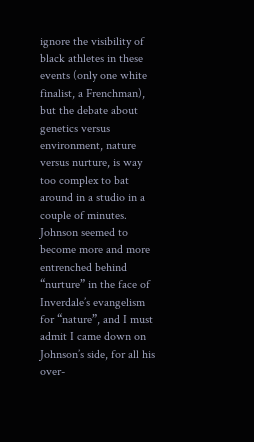ignore the visibility of black athletes in these events (only one white finalist, a Frenchman), but the debate about genetics versus environment, nature versus nurture, is way too complex to bat around in a studio in a couple of minutes. Johnson seemed to become more and more entrenched behind “nurture” in the face of Inverdale’s evangelism for “nature”, and I must admit I came down on Johnson’s side, for all his over-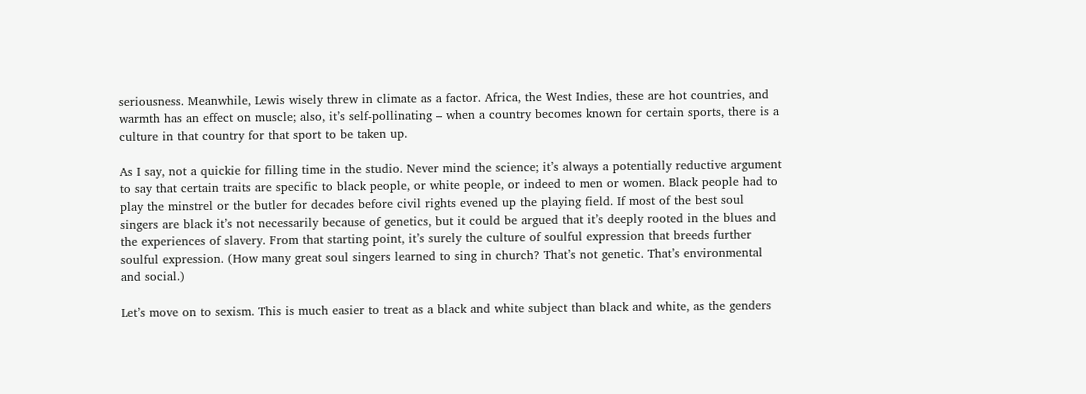seriousness. Meanwhile, Lewis wisely threw in climate as a factor. Africa, the West Indies, these are hot countries, and warmth has an effect on muscle; also, it’s self-pollinating – when a country becomes known for certain sports, there is a culture in that country for that sport to be taken up.

As I say, not a quickie for filling time in the studio. Never mind the science; it’s always a potentially reductive argument to say that certain traits are specific to black people, or white people, or indeed to men or women. Black people had to play the minstrel or the butler for decades before civil rights evened up the playing field. If most of the best soul singers are black it’s not necessarily because of genetics, but it could be argued that it’s deeply rooted in the blues and the experiences of slavery. From that starting point, it’s surely the culture of soulful expression that breeds further soulful expression. (How many great soul singers learned to sing in church? That’s not genetic. That’s environmental and social.)

Let’s move on to sexism. This is much easier to treat as a black and white subject than black and white, as the genders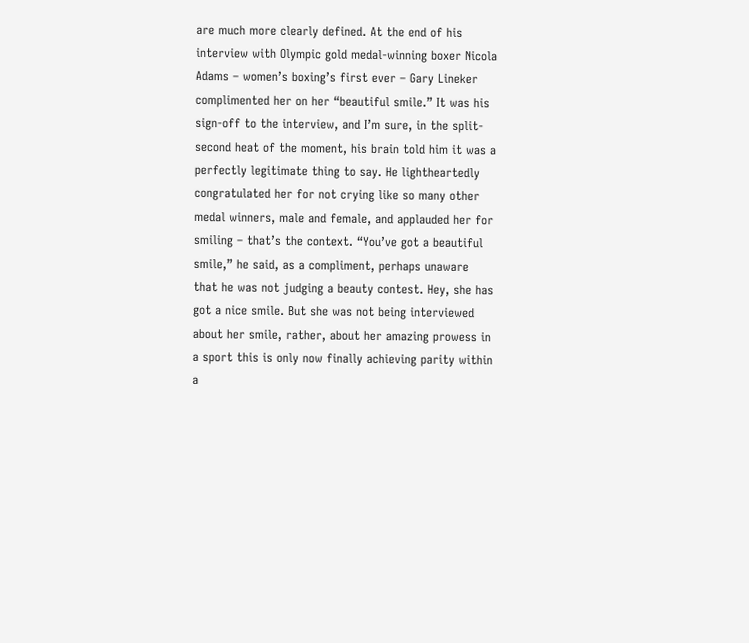are much more clearly defined. At the end of his interview with Olympic gold medal-winning boxer Nicola Adams – women’s boxing’s first ever – Gary Lineker complimented her on her “beautiful smile.” It was his sign-off to the interview, and I’m sure, in the split-second heat of the moment, his brain told him it was a perfectly legitimate thing to say. He lightheartedly congratulated her for not crying like so many other medal winners, male and female, and applauded her for smiling – that’s the context. “You’ve got a beautiful smile,” he said, as a compliment, perhaps unaware that he was not judging a beauty contest. Hey, she has got a nice smile. But she was not being interviewed about her smile, rather, about her amazing prowess in a sport this is only now finally achieving parity within a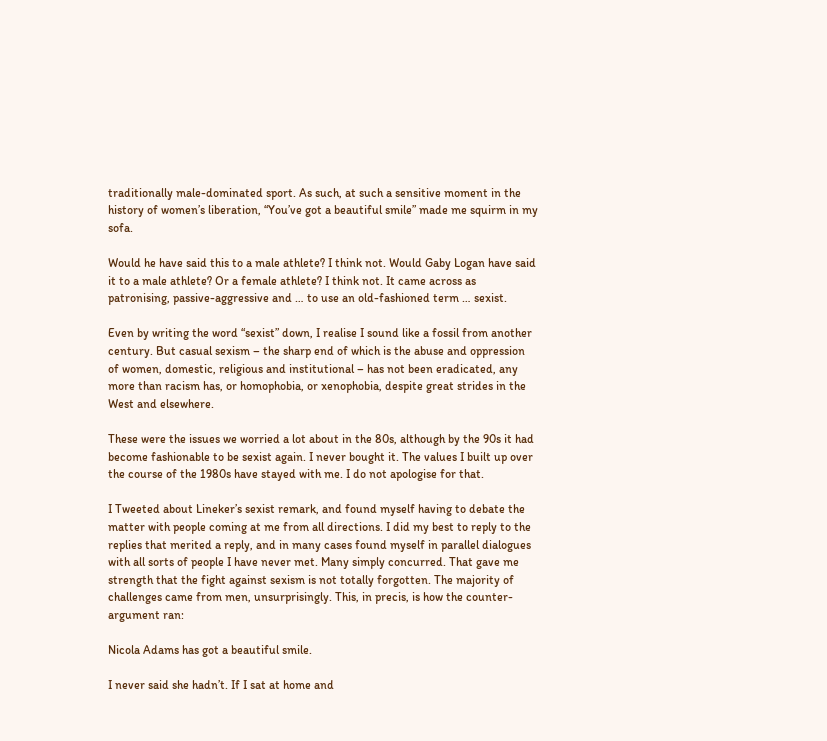traditionally male-dominated sport. As such, at such a sensitive moment in the history of women’s liberation, “You’ve got a beautiful smile” made me squirm in my sofa.

Would he have said this to a male athlete? I think not. Would Gaby Logan have said it to a male athlete? Or a female athlete? I think not. It came across as patronising, passive-aggressive and … to use an old-fashioned term … sexist.

Even by writing the word “sexist” down, I realise I sound like a fossil from another century. But casual sexism – the sharp end of which is the abuse and oppression of women, domestic, religious and institutional – has not been eradicated, any more than racism has, or homophobia, or xenophobia, despite great strides in the West and elsewhere.

These were the issues we worried a lot about in the 80s, although by the 90s it had become fashionable to be sexist again. I never bought it. The values I built up over the course of the 1980s have stayed with me. I do not apologise for that.

I Tweeted about Lineker’s sexist remark, and found myself having to debate the matter with people coming at me from all directions. I did my best to reply to the replies that merited a reply, and in many cases found myself in parallel dialogues with all sorts of people I have never met. Many simply concurred. That gave me strength that the fight against sexism is not totally forgotten. The majority of challenges came from men, unsurprisingly. This, in precis, is how the counter-argument ran:

Nicola Adams has got a beautiful smile.

I never said she hadn’t. If I sat at home and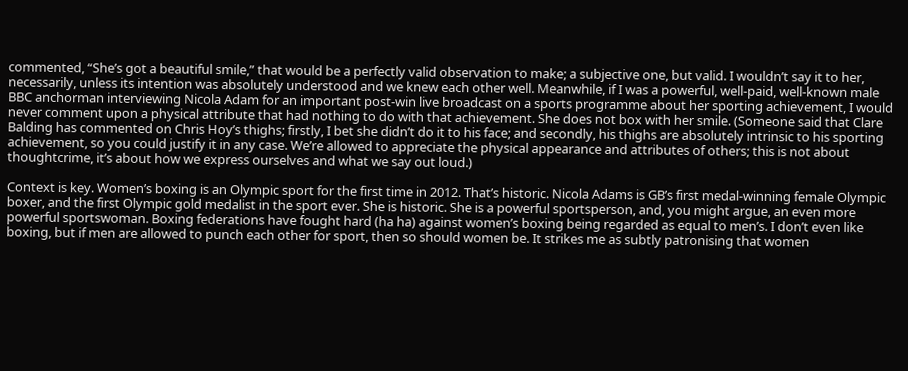commented, “She’s got a beautiful smile,” that would be a perfectly valid observation to make; a subjective one, but valid. I wouldn’t say it to her, necessarily, unless its intention was absolutely understood and we knew each other well. Meanwhile, if I was a powerful, well-paid, well-known male BBC anchorman interviewing Nicola Adam for an important post-win live broadcast on a sports programme about her sporting achievement, I would never comment upon a physical attribute that had nothing to do with that achievement. She does not box with her smile. (Someone said that Clare Balding has commented on Chris Hoy’s thighs; firstly, I bet she didn’t do it to his face; and secondly, his thighs are absolutely intrinsic to his sporting achievement, so you could justify it in any case. We’re allowed to appreciate the physical appearance and attributes of others; this is not about thoughtcrime, it’s about how we express ourselves and what we say out loud.)

Context is key. Women’s boxing is an Olympic sport for the first time in 2012. That’s historic. Nicola Adams is GB’s first medal-winning female Olympic boxer, and the first Olympic gold medalist in the sport ever. She is historic. She is a powerful sportsperson, and, you might argue, an even more powerful sportswoman. Boxing federations have fought hard (ha ha) against women’s boxing being regarded as equal to men’s. I don’t even like boxing, but if men are allowed to punch each other for sport, then so should women be. It strikes me as subtly patronising that women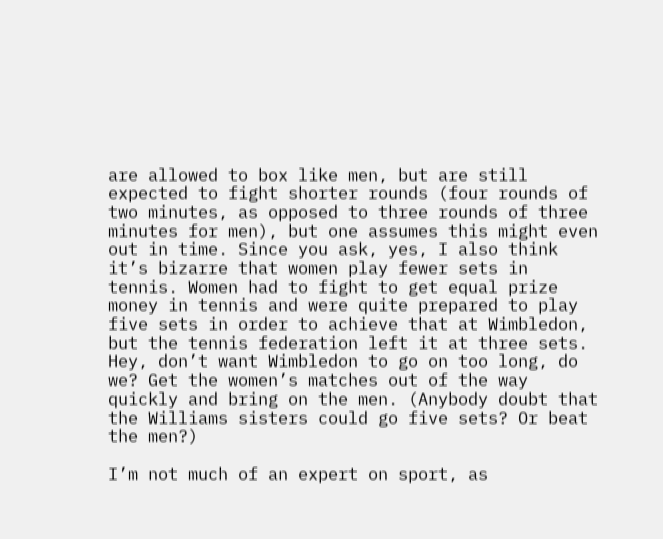are allowed to box like men, but are still expected to fight shorter rounds (four rounds of two minutes, as opposed to three rounds of three minutes for men), but one assumes this might even out in time. Since you ask, yes, I also think it’s bizarre that women play fewer sets in tennis. Women had to fight to get equal prize money in tennis and were quite prepared to play five sets in order to achieve that at Wimbledon, but the tennis federation left it at three sets. Hey, don’t want Wimbledon to go on too long, do we? Get the women’s matches out of the way quickly and bring on the men. (Anybody doubt that the Williams sisters could go five sets? Or beat the men?)

I’m not much of an expert on sport, as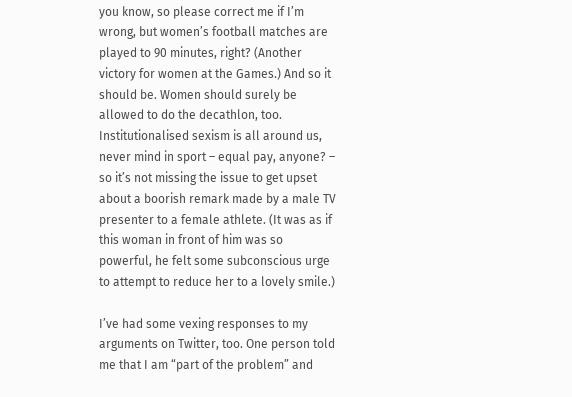you know, so please correct me if I’m wrong, but women’s football matches are played to 90 minutes, right? (Another victory for women at the Games.) And so it should be. Women should surely be allowed to do the decathlon, too. Institutionalised sexism is all around us, never mind in sport – equal pay, anyone? – so it’s not missing the issue to get upset about a boorish remark made by a male TV presenter to a female athlete. (It was as if this woman in front of him was so powerful, he felt some subconscious urge to attempt to reduce her to a lovely smile.)

I’ve had some vexing responses to my arguments on Twitter, too. One person told me that I am “part of the problem” and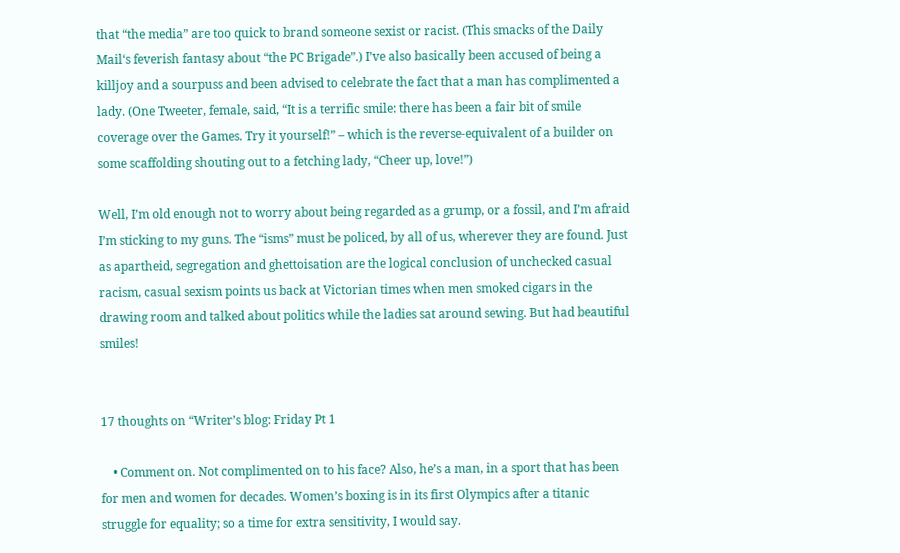that “the media” are too quick to brand someone sexist or racist. (This smacks of the Daily Mail‘s feverish fantasy about “the PC Brigade”.) I’ve also basically been accused of being a killjoy and a sourpuss and been advised to celebrate the fact that a man has complimented a lady. (One Tweeter, female, said, “It is a terrific smile: there has been a fair bit of smile coverage over the Games. Try it yourself!” – which is the reverse-equivalent of a builder on some scaffolding shouting out to a fetching lady, “Cheer up, love!”)

Well, I’m old enough not to worry about being regarded as a grump, or a fossil, and I’m afraid I’m sticking to my guns. The “isms” must be policed, by all of us, wherever they are found. Just as apartheid, segregation and ghettoisation are the logical conclusion of unchecked casual racism, casual sexism points us back at Victorian times when men smoked cigars in the drawing room and talked about politics while the ladies sat around sewing. But had beautiful smiles!


17 thoughts on “Writer’s blog: Friday Pt 1

    • Comment on. Not complimented on to his face? Also, he’s a man, in a sport that has been for men and women for decades. Women’s boxing is in its first Olympics after a titanic struggle for equality; so a time for extra sensitivity, I would say.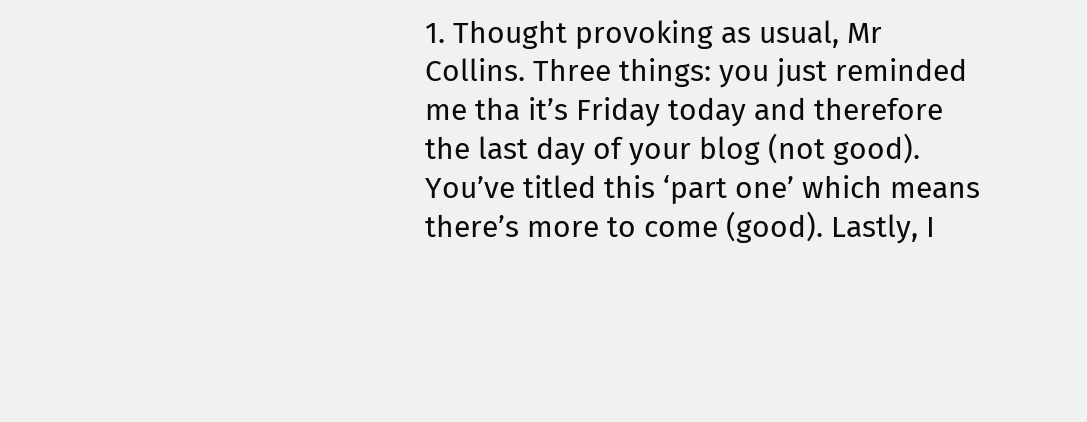1. Thought provoking as usual, Mr Collins. Three things: you just reminded me tha it’s Friday today and therefore the last day of your blog (not good). You’ve titled this ‘part one’ which means there’s more to come (good). Lastly, I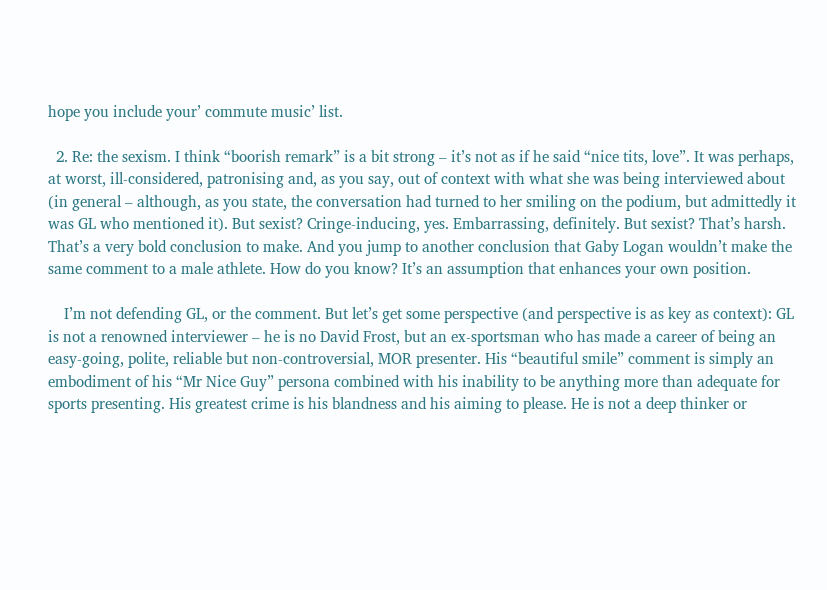hope you include your’ commute music’ list.

  2. Re: the sexism. I think “boorish remark” is a bit strong – it’s not as if he said “nice tits, love”. It was perhaps, at worst, ill-considered, patronising and, as you say, out of context with what she was being interviewed about (in general – although, as you state, the conversation had turned to her smiling on the podium, but admittedly it was GL who mentioned it). But sexist? Cringe-inducing, yes. Embarrassing, definitely. But sexist? That’s harsh. That’s a very bold conclusion to make. And you jump to another conclusion that Gaby Logan wouldn’t make the same comment to a male athlete. How do you know? It’s an assumption that enhances your own position.

    I’m not defending GL, or the comment. But let’s get some perspective (and perspective is as key as context): GL is not a renowned interviewer – he is no David Frost, but an ex-sportsman who has made a career of being an easy-going, polite, reliable but non-controversial, MOR presenter. His “beautiful smile” comment is simply an embodiment of his “Mr Nice Guy” persona combined with his inability to be anything more than adequate for sports presenting. His greatest crime is his blandness and his aiming to please. He is not a deep thinker or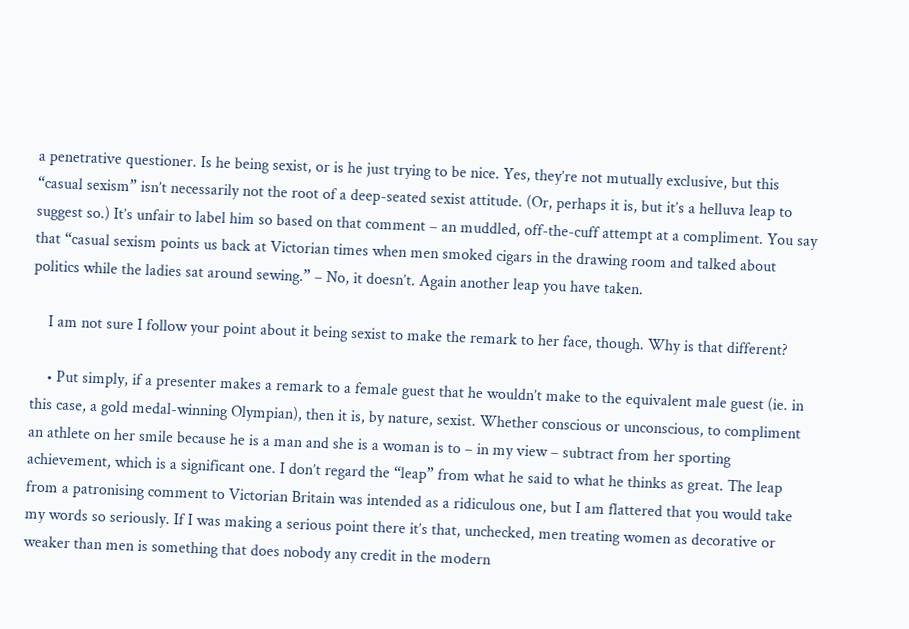a penetrative questioner. Is he being sexist, or is he just trying to be nice. Yes, they’re not mutually exclusive, but this “casual sexism” isn’t necessarily not the root of a deep-seated sexist attitude. (Or, perhaps it is, but it’s a helluva leap to suggest so.) It’s unfair to label him so based on that comment – an muddled, off-the-cuff attempt at a compliment. You say that “casual sexism points us back at Victorian times when men smoked cigars in the drawing room and talked about politics while the ladies sat around sewing.” – No, it doesn’t. Again another leap you have taken.

    I am not sure I follow your point about it being sexist to make the remark to her face, though. Why is that different?

    • Put simply, if a presenter makes a remark to a female guest that he wouldn’t make to the equivalent male guest (ie. in this case, a gold medal-winning Olympian), then it is, by nature, sexist. Whether conscious or unconscious, to compliment an athlete on her smile because he is a man and she is a woman is to – in my view – subtract from her sporting achievement, which is a significant one. I don’t regard the “leap” from what he said to what he thinks as great. The leap from a patronising comment to Victorian Britain was intended as a ridiculous one, but I am flattered that you would take my words so seriously. If I was making a serious point there it’s that, unchecked, men treating women as decorative or weaker than men is something that does nobody any credit in the modern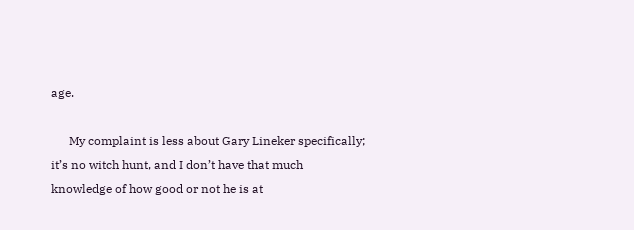age.

      My complaint is less about Gary Lineker specifically; it’s no witch hunt, and I don’t have that much knowledge of how good or not he is at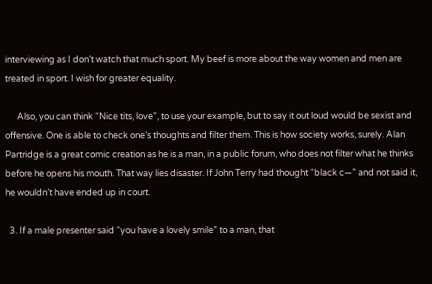interviewing as I don’t watch that much sport. My beef is more about the way women and men are treated in sport. I wish for greater equality.

      Also, you can think “Nice tits, love”, to use your example, but to say it out loud would be sexist and offensive. One is able to check one’s thoughts and filter them. This is how society works, surely. Alan Partridge is a great comic creation as he is a man, in a public forum, who does not filter what he thinks before he opens his mouth. That way lies disaster. If John Terry had thought “black c—” and not said it, he wouldn’t have ended up in court.

  3. If a male presenter said “you have a lovely smile” to a man, that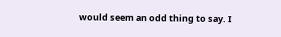would seem an odd thing to say. I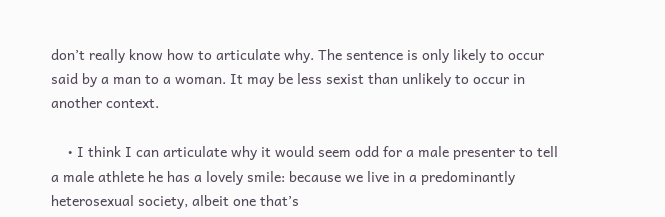don’t really know how to articulate why. The sentence is only likely to occur said by a man to a woman. It may be less sexist than unlikely to occur in another context.

    • I think I can articulate why it would seem odd for a male presenter to tell a male athlete he has a lovely smile: because we live in a predominantly heterosexual society, albeit one that’s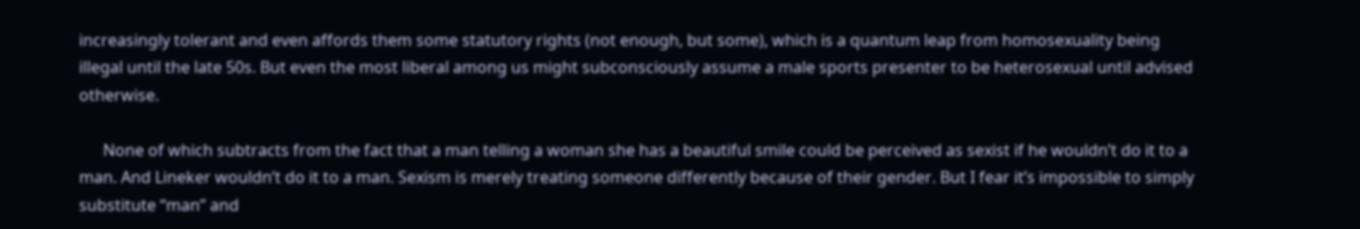increasingly tolerant and even affords them some statutory rights (not enough, but some), which is a quantum leap from homosexuality being illegal until the late 50s. But even the most liberal among us might subconsciously assume a male sports presenter to be heterosexual until advised otherwise.

      None of which subtracts from the fact that a man telling a woman she has a beautiful smile could be perceived as sexist if he wouldn’t do it to a man. And Lineker wouldn’t do it to a man. Sexism is merely treating someone differently because of their gender. But I fear it’s impossible to simply substitute “man” and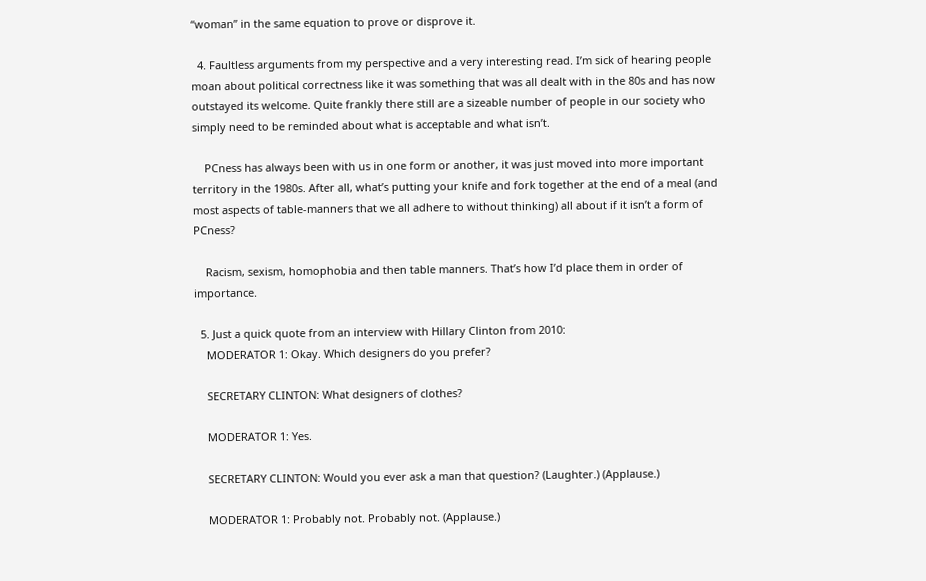“woman” in the same equation to prove or disprove it.

  4. Faultless arguments from my perspective and a very interesting read. I’m sick of hearing people moan about political correctness like it was something that was all dealt with in the 80s and has now outstayed its welcome. Quite frankly there still are a sizeable number of people in our society who simply need to be reminded about what is acceptable and what isn’t.

    PCness has always been with us in one form or another, it was just moved into more important territory in the 1980s. After all, what’s putting your knife and fork together at the end of a meal (and most aspects of table-manners that we all adhere to without thinking) all about if it isn’t a form of PCness?

    Racism, sexism, homophobia and then table manners. That’s how I’d place them in order of importance.

  5. Just a quick quote from an interview with Hillary Clinton from 2010:
    MODERATOR 1: Okay. Which designers do you prefer?

    SECRETARY CLINTON: What designers of clothes?

    MODERATOR 1: Yes.

    SECRETARY CLINTON: Would you ever ask a man that question? (Laughter.) (Applause.)

    MODERATOR 1: Probably not. Probably not. (Applause.)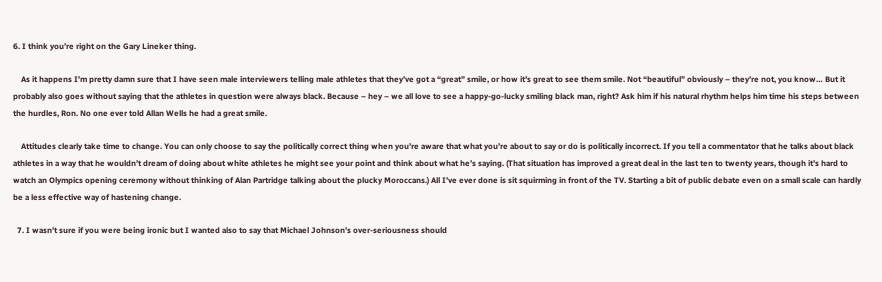6. I think you’re right on the Gary Lineker thing.

    As it happens I’m pretty damn sure that I have seen male interviewers telling male athletes that they’ve got a “great” smile, or how it’s great to see them smile. Not “beautiful” obviously – they’re not, you know… But it probably also goes without saying that the athletes in question were always black. Because – hey – we all love to see a happy-go-lucky smiling black man, right? Ask him if his natural rhythm helps him time his steps between the hurdles, Ron. No one ever told Allan Wells he had a great smile.

    Attitudes clearly take time to change. You can only choose to say the politically correct thing when you’re aware that what you’re about to say or do is politically incorrect. If you tell a commentator that he talks about black athletes in a way that he wouldn’t dream of doing about white athletes he might see your point and think about what he’s saying. (That situation has improved a great deal in the last ten to twenty years, though it’s hard to watch an Olympics opening ceremony without thinking of Alan Partridge talking about the plucky Moroccans.) All I’ve ever done is sit squirming in front of the TV. Starting a bit of public debate even on a small scale can hardly be a less effective way of hastening change.

  7. I wasn’t sure if you were being ironic but I wanted also to say that Michael Johnson’s over-seriousness should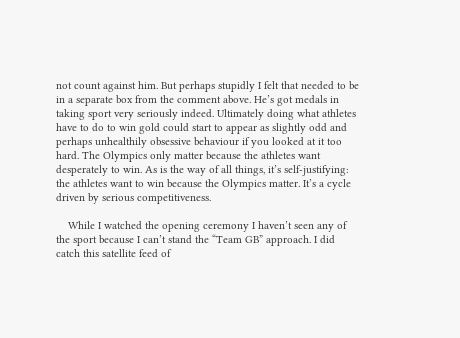not count against him. But perhaps stupidly I felt that needed to be in a separate box from the comment above. He’s got medals in taking sport very seriously indeed. Ultimately doing what athletes have to do to win gold could start to appear as slightly odd and perhaps unhealthily obsessive behaviour if you looked at it too hard. The Olympics only matter because the athletes want desperately to win. As is the way of all things, it’s self-justifying: the athletes want to win because the Olympics matter. It’s a cycle driven by serious competitiveness.

    While I watched the opening ceremony I haven’t seen any of the sport because I can’t stand the “Team GB” approach. I did catch this satellite feed of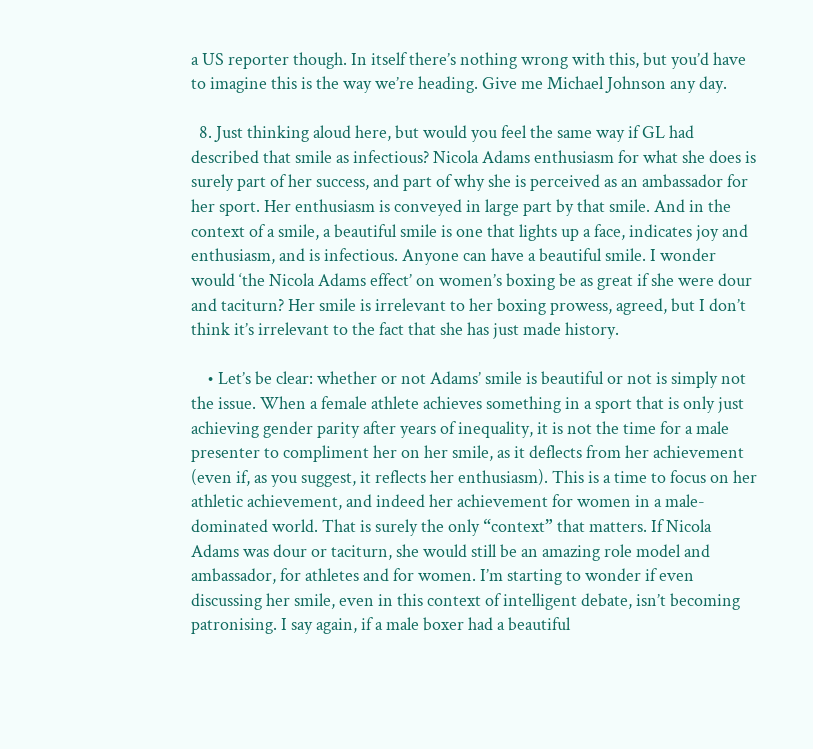a US reporter though. In itself there’s nothing wrong with this, but you’d have to imagine this is the way we’re heading. Give me Michael Johnson any day.

  8. Just thinking aloud here, but would you feel the same way if GL had described that smile as infectious? Nicola Adams enthusiasm for what she does is surely part of her success, and part of why she is perceived as an ambassador for her sport. Her enthusiasm is conveyed in large part by that smile. And in the context of a smile, a beautiful smile is one that lights up a face, indicates joy and enthusiasm, and is infectious. Anyone can have a beautiful smile. I wonder would ‘the Nicola Adams effect’ on women’s boxing be as great if she were dour and taciturn? Her smile is irrelevant to her boxing prowess, agreed, but I don’t think it’s irrelevant to the fact that she has just made history.

    • Let’s be clear: whether or not Adams’ smile is beautiful or not is simply not the issue. When a female athlete achieves something in a sport that is only just achieving gender parity after years of inequality, it is not the time for a male presenter to compliment her on her smile, as it deflects from her achievement (even if, as you suggest, it reflects her enthusiasm). This is a time to focus on her athletic achievement, and indeed her achievement for women in a male-dominated world. That is surely the only “context” that matters. If Nicola Adams was dour or taciturn, she would still be an amazing role model and ambassador, for athletes and for women. I’m starting to wonder if even discussing her smile, even in this context of intelligent debate, isn’t becoming patronising. I say again, if a male boxer had a beautiful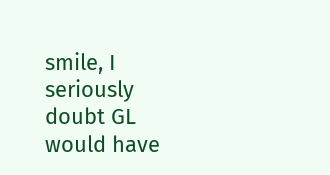smile, I seriously doubt GL would have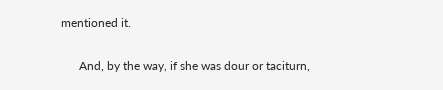mentioned it.

      And, by the way, if she was dour or taciturn,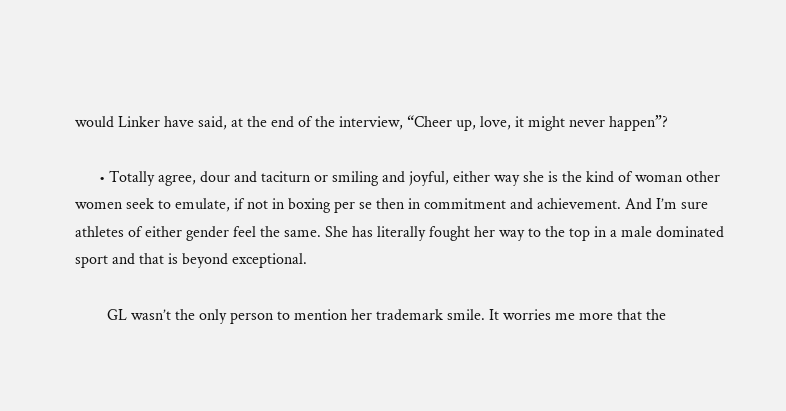would Linker have said, at the end of the interview, “Cheer up, love, it might never happen”?

      • Totally agree, dour and taciturn or smiling and joyful, either way she is the kind of woman other women seek to emulate, if not in boxing per se then in commitment and achievement. And I’m sure athletes of either gender feel the same. She has literally fought her way to the top in a male dominated sport and that is beyond exceptional.

        GL wasn’t the only person to mention her trademark smile. It worries me more that the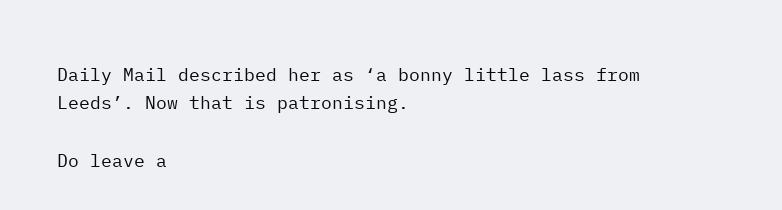Daily Mail described her as ‘a bonny little lass from Leeds’. Now that is patronising.

Do leave a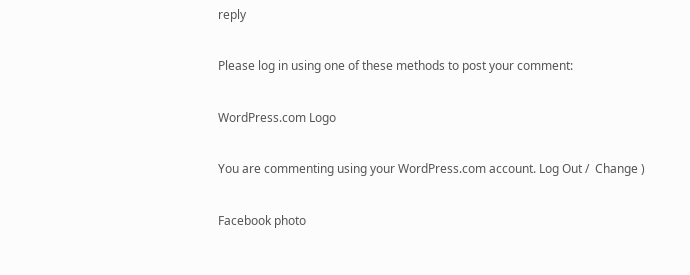reply

Please log in using one of these methods to post your comment:

WordPress.com Logo

You are commenting using your WordPress.com account. Log Out /  Change )

Facebook photo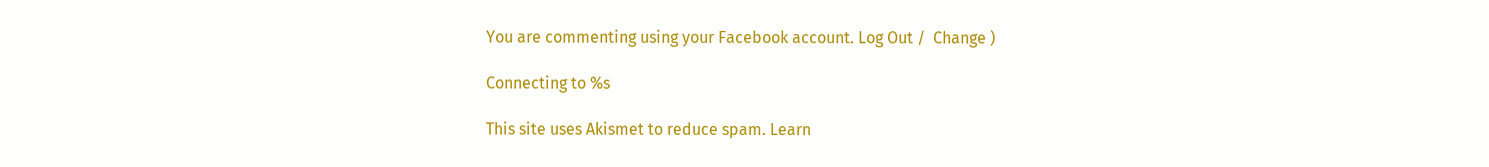You are commenting using your Facebook account. Log Out /  Change )

Connecting to %s

This site uses Akismet to reduce spam. Learn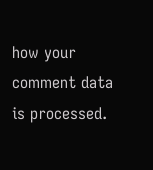how your comment data is processed.